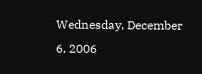Wednesday, December 6, 2006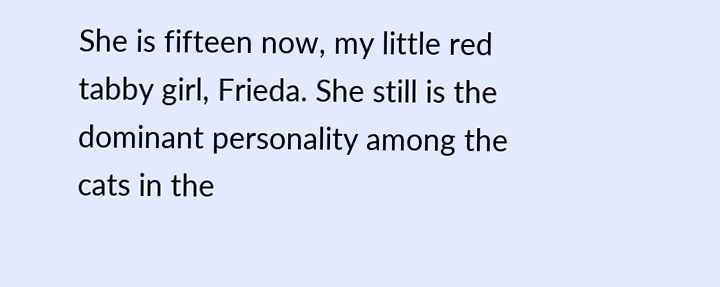She is fifteen now, my little red tabby girl, Frieda. She still is the dominant personality among the cats in the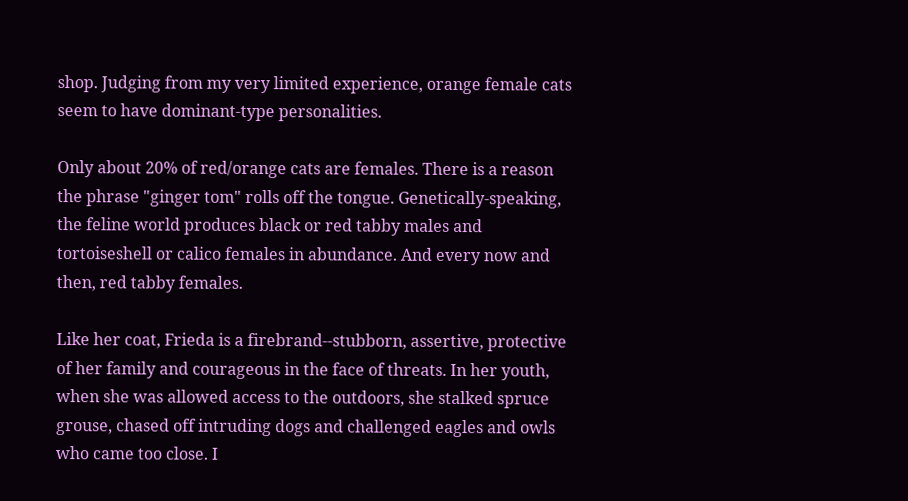shop. Judging from my very limited experience, orange female cats seem to have dominant-type personalities.

Only about 20% of red/orange cats are females. There is a reason the phrase "ginger tom" rolls off the tongue. Genetically-speaking, the feline world produces black or red tabby males and tortoiseshell or calico females in abundance. And every now and then, red tabby females.

Like her coat, Frieda is a firebrand--stubborn, assertive, protective of her family and courageous in the face of threats. In her youth, when she was allowed access to the outdoors, she stalked spruce grouse, chased off intruding dogs and challenged eagles and owls who came too close. I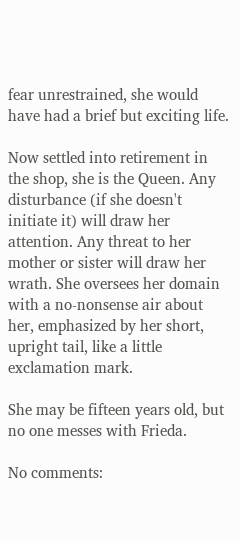fear unrestrained, she would have had a brief but exciting life.

Now settled into retirement in the shop, she is the Queen. Any disturbance (if she doesn't initiate it) will draw her attention. Any threat to her mother or sister will draw her wrath. She oversees her domain with a no-nonsense air about her, emphasized by her short, upright tail, like a little exclamation mark.

She may be fifteen years old, but no one messes with Frieda.

No comments: